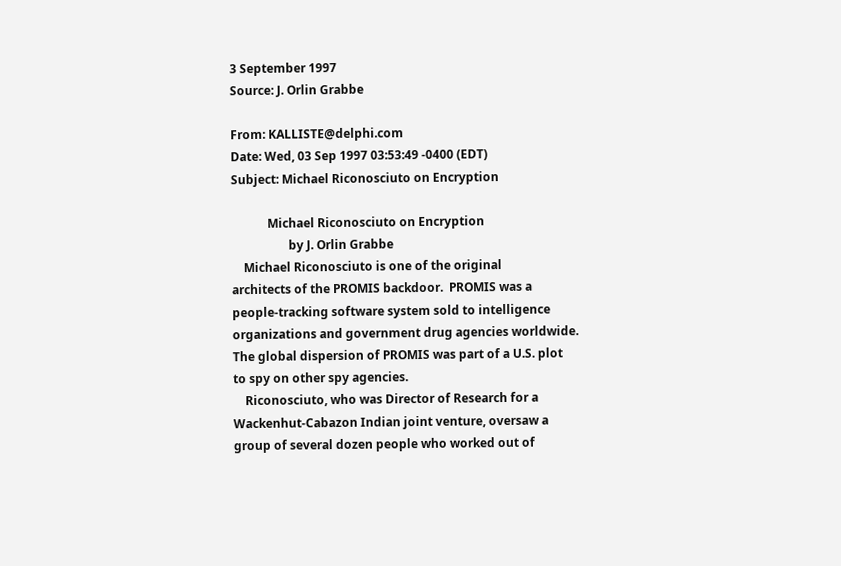3 September 1997
Source: J. Orlin Grabbe

From: KALLISTE@delphi.com
Date: Wed, 03 Sep 1997 03:53:49 -0400 (EDT)
Subject: Michael Riconosciuto on Encryption

            Michael Riconosciuto on Encryption
                   by J. Orlin Grabbe
    Michael Riconosciuto is one of the original
architects of the PROMIS backdoor.  PROMIS was a
people-tracking software system sold to intelligence
organizations and government drug agencies worldwide.
The global dispersion of PROMIS was part of a U.S. plot
to spy on other spy agencies.
    Riconosciuto, who was Director of Research for a
Wackenhut-Cabazon Indian joint venture, oversaw a
group of several dozen people who worked out of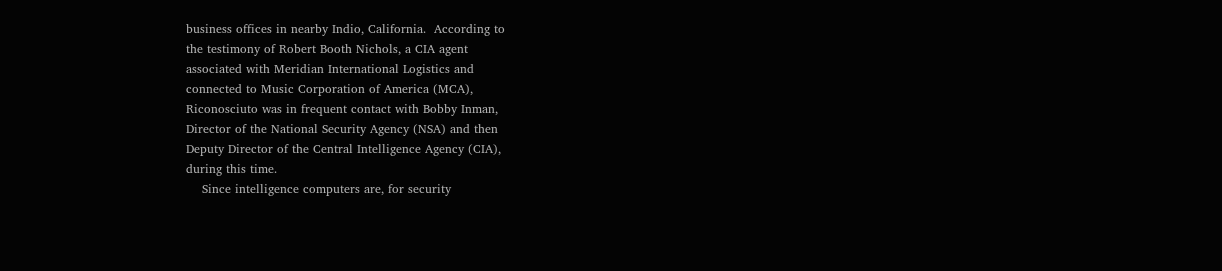business offices in nearby Indio, California.  According to
the testimony of Robert Booth Nichols, a CIA agent
associated with Meridian International Logistics and
connected to Music Corporation of America (MCA),
Riconosciuto was in frequent contact with Bobby Inman,
Director of the National Security Agency (NSA) and then
Deputy Director of the Central Intelligence Agency (CIA),
during this time.
    Since intelligence computers are, for security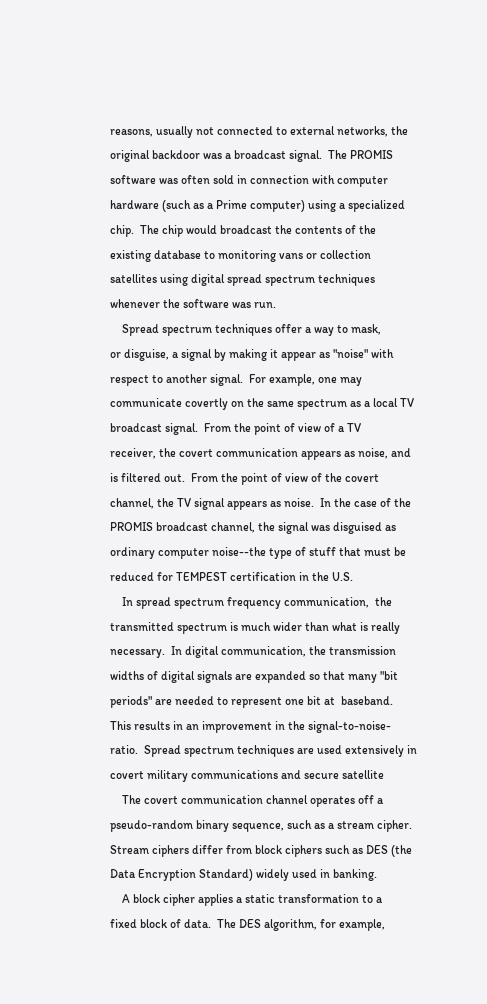reasons, usually not connected to external networks, the
original backdoor was a broadcast signal.  The PROMIS
software was often sold in connection with computer
hardware (such as a Prime computer) using a specialized
chip.  The chip would broadcast the contents of the
existing database to monitoring vans or collection
satellites using digital spread spectrum techniques
whenever the software was run.
    Spread spectrum techniques offer a way to mask,
or disguise, a signal by making it appear as "noise" with
respect to another signal.  For example, one may
communicate covertly on the same spectrum as a local TV
broadcast signal.  From the point of view of a TV
receiver, the covert communication appears as noise, and
is filtered out.  From the point of view of the covert
channel, the TV signal appears as noise.  In the case of the
PROMIS broadcast channel, the signal was disguised as
ordinary computer noise--the type of stuff that must be
reduced for TEMPEST certification in the U.S.
    In spread spectrum frequency communication,  the
transmitted spectrum is much wider than what is really
necessary.  In digital communication, the transmission
widths of digital signals are expanded so that many "bit
periods" are needed to represent one bit at  baseband.
This results in an improvement in the signal-to-noise-
ratio.  Spread spectrum techniques are used extensively in
covert military communications and secure satellite
    The covert communication channel operates off a
pseudo-random binary sequence, such as a stream cipher.
Stream ciphers differ from block ciphers such as DES (the
Data Encryption Standard) widely used in banking.
    A block cipher applies a static transformation to a
fixed block of data.  The DES algorithm, for example,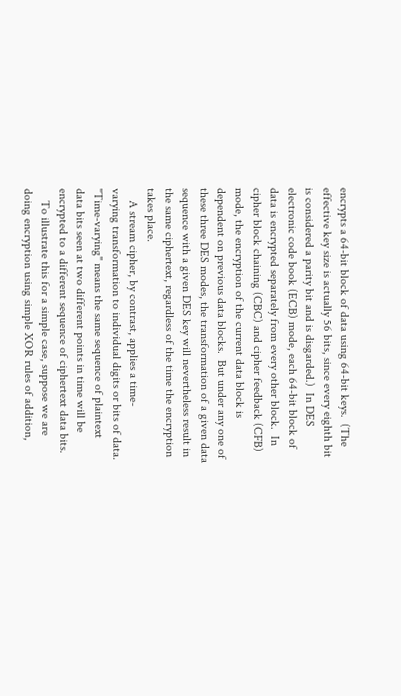encrypts a 64-bit block of data using 64-bit keys.  (The
effective key size is actually 56 bits, since every eighth bit
is considered a parity bit and is disgarded.)  In DES
electronic code book (ECB) mode, each 64-bit block of
data is encrypted separately from every other block.  In
cipher block chaining (CBC) and cipher feedback (CFB)
mode, the encryption of the current data block is
dependent on previous data blocks.  But under any one of
these three DES modes, the transformation of a given data
sequence with a given DES key will nevertheless result in
the same ciphertext, regardless of the time the encryption
takes place.
    A stream cipher, by contrast, applies a time-
varying transformation to individual digits or bits of data.
"Time-varying" means the same sequence of plaintext
data bits seen at two different points in time will be
encrypted to a different sequence of ciphertext data bits.
    To illustrate this for a simple case, suppose we are
doing encryption using simple XOR rules of addition,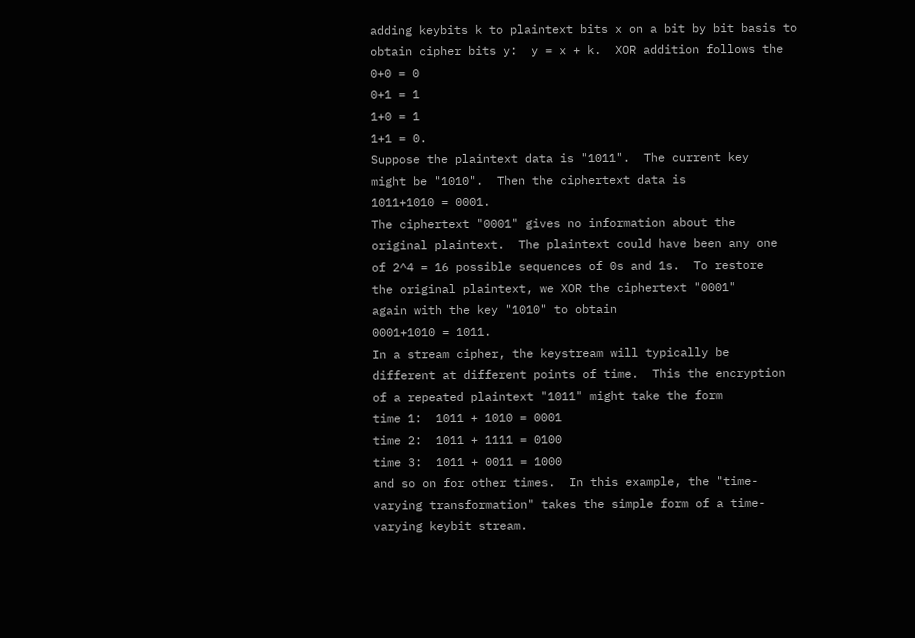adding keybits k to plaintext bits x on a bit by bit basis to
obtain cipher bits y:  y = x + k.  XOR addition follows the
0+0 = 0
0+1 = 1
1+0 = 1
1+1 = 0.
Suppose the plaintext data is "1011".  The current key
might be "1010".  Then the ciphertext data is
1011+1010 = 0001.
The ciphertext "0001" gives no information about the
original plaintext.  The plaintext could have been any one
of 2^4 = 16 possible sequences of 0s and 1s.  To restore
the original plaintext, we XOR the ciphertext "0001"
again with the key "1010" to obtain
0001+1010 = 1011.
In a stream cipher, the keystream will typically be
different at different points of time.  This the encryption
of a repeated plaintext "1011" might take the form
time 1:  1011 + 1010 = 0001
time 2:  1011 + 1111 = 0100
time 3:  1011 + 0011 = 1000
and so on for other times.  In this example, the "time-
varying transformation" takes the simple form of a time-
varying keybit stream.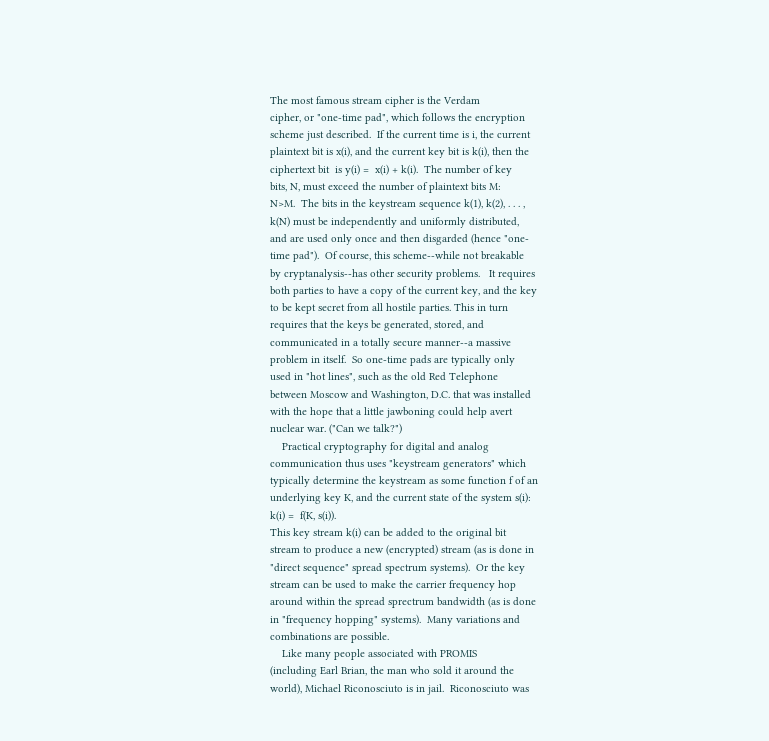The most famous stream cipher is the Verdam
cipher, or "one-time pad", which follows the encryption
scheme just described.  If the current time is i, the current
plaintext bit is x(i), and the current key bit is k(i), then the
ciphertext bit  is y(i) =  x(i) + k(i).  The number of key
bits, N, must exceed the number of plaintext bits M:
N>M.  The bits in the keystream sequence k(1), k(2), . . . ,
k(N) must be independently and uniformly distributed,
and are used only once and then disgarded (hence "one-
time pad").  Of course, this scheme--while not breakable
by cryptanalysis--has other security problems.   It requires
both parties to have a copy of the current key, and the key
to be kept secret from all hostile parties. This in turn
requires that the keys be generated, stored, and
communicated in a totally secure manner--a massive
problem in itself.  So one-time pads are typically only
used in "hot lines", such as the old Red Telephone
between Moscow and Washington, D.C. that was installed
with the hope that a little jawboning could help avert
nuclear war. ("Can we talk?")
    Practical cryptography for digital and analog
communication thus uses "keystream generators" which
typically determine the keystream as some function f of an
underlying key K, and the current state of the system s(i):
k(i) =  f(K, s(i)).
This key stream k(i) can be added to the original bit
stream to produce a new (encrypted) stream (as is done in
"direct sequence" spread spectrum systems).  Or the key
stream can be used to make the carrier frequency hop
around within the spread sprectrum bandwidth (as is done
in "frequency hopping" systems).  Many variations and
combinations are possible.
    Like many people associated with PROMIS
(including Earl Brian, the man who sold it around the
world), Michael Riconosciuto is in jail.  Riconosciuto was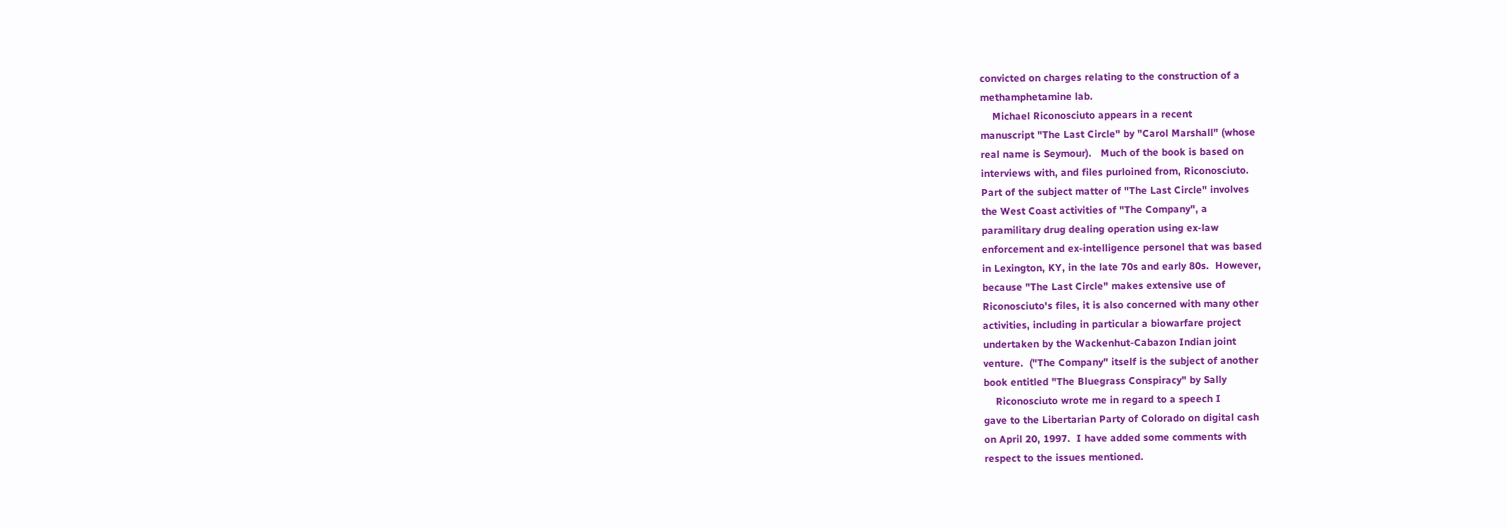convicted on charges relating to the construction of a
methamphetamine lab.
    Michael Riconosciuto appears in a recent
manuscript "The Last Circle" by "Carol Marshall" (whose
real name is Seymour).   Much of the book is based on
interviews with, and files purloined from, Riconosciuto.
Part of the subject matter of "The Last Circle" involves
the West Coast activities of "The Company", a
paramilitary drug dealing operation using ex-law
enforcement and ex-intelligence personel that was based
in Lexington, KY, in the late 70s and early 80s.  However,
because "The Last Circle" makes extensive use of
Riconosciuto's files, it is also concerned with many other
activities, including in particular a biowarfare project
undertaken by the Wackenhut-Cabazon Indian joint
venture.  ("The Company" itself is the subject of another
book entitled "The Bluegrass Conspiracy" by Sally
    Riconosciuto wrote me in regard to a speech I
gave to the Libertarian Party of Colorado on digital cash
on April 20, 1997.  I have added some comments with
respect to the issues mentioned.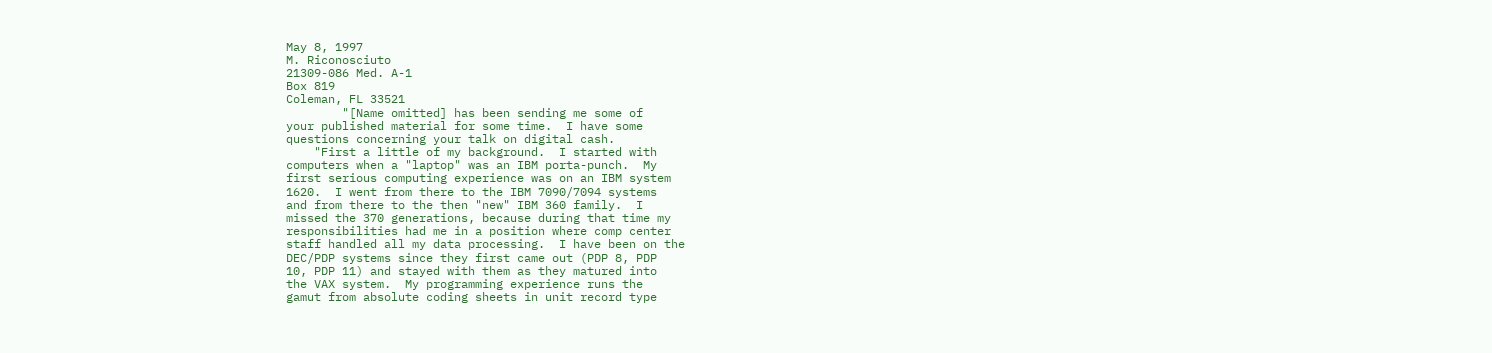May 8, 1997
M. Riconosciuto
21309-086 Med. A-1
Box 819
Coleman, FL 33521
        "[Name omitted] has been sending me some of
your published material for some time.  I have some
questions concerning your talk on digital cash.
    "First a little of my background.  I started with
computers when a "laptop" was an IBM porta-punch.  My
first serious computing experience was on an IBM system
1620.  I went from there to the IBM 7090/7094 systems
and from there to the then "new" IBM 360 family.  I
missed the 370 generations, because during that time my
responsibilities had me in a position where comp center
staff handled all my data processing.  I have been on the
DEC/PDP systems since they first came out (PDP 8, PDP
10, PDP 11) and stayed with them as they matured into
the VAX system.  My programming experience runs the
gamut from absolute coding sheets in unit record type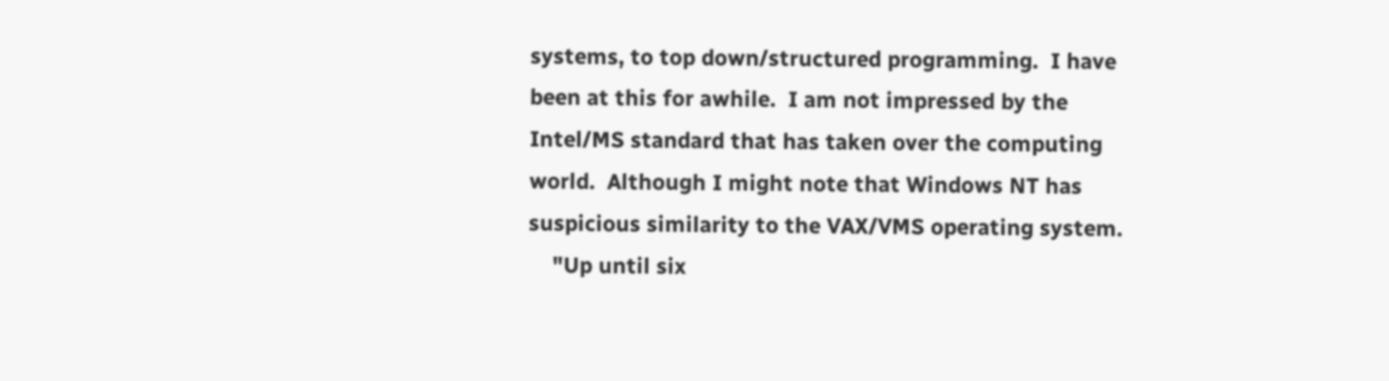systems, to top down/structured programming.  I have
been at this for awhile.  I am not impressed by the
Intel/MS standard that has taken over the computing
world.  Although I might note that Windows NT has
suspicious similarity to the VAX/VMS operating system.
    "Up until six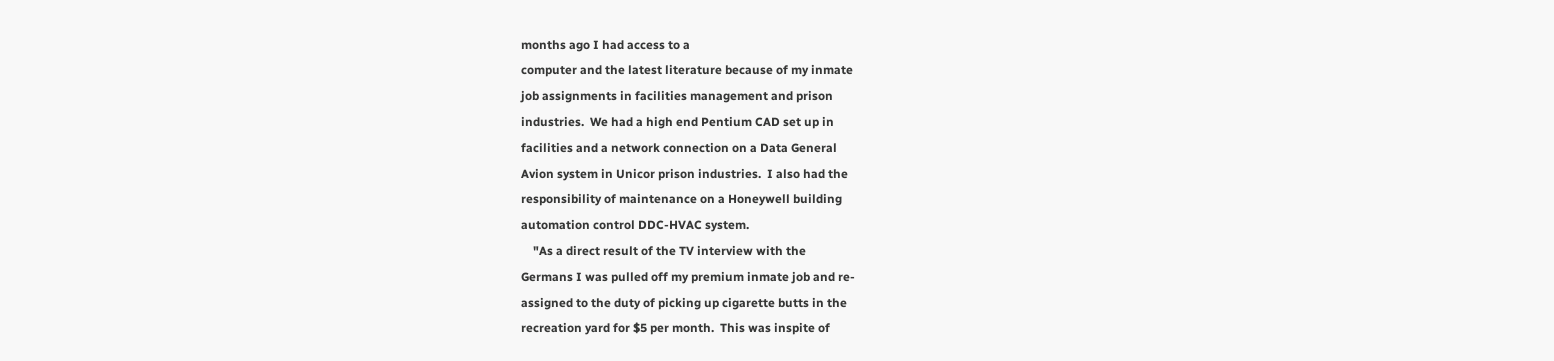months ago I had access to a
computer and the latest literature because of my inmate
job assignments in facilities management and prison
industries.  We had a high end Pentium CAD set up in
facilities and a network connection on a Data General
Avion system in Unicor prison industries.  I also had the
responsibility of maintenance on a Honeywell building
automation control DDC-HVAC system.
    "As a direct result of the TV interview with the
Germans I was pulled off my premium inmate job and re-
assigned to the duty of picking up cigarette butts in the
recreation yard for $5 per month.  This was inspite of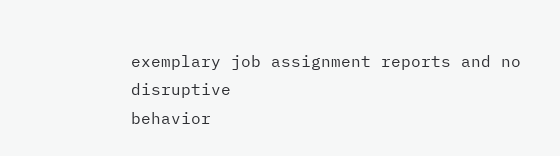exemplary job assignment reports and no disruptive
behavior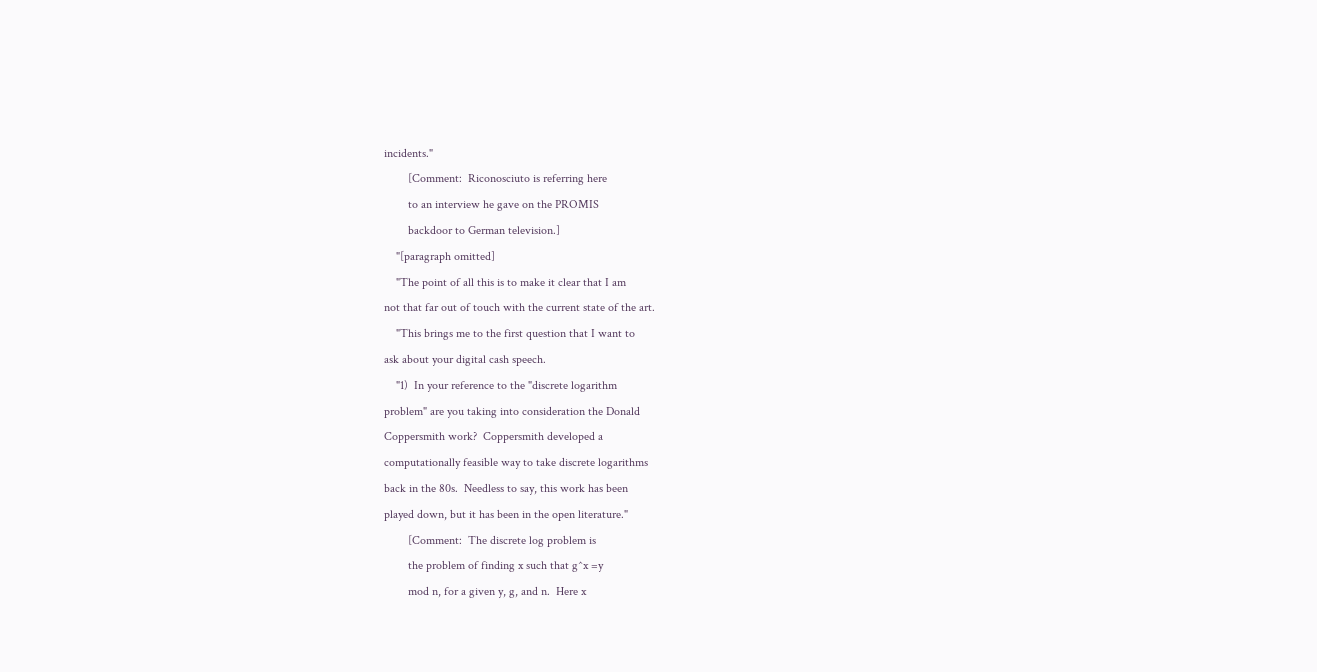incidents."
        [Comment:  Riconosciuto is referring here
        to an interview he gave on the PROMIS
        backdoor to German television.]
    "[paragraph omitted]
    "The point of all this is to make it clear that I am
not that far out of touch with the current state of the art.
    "This brings me to the first question that I want to
ask about your digital cash speech.
    "1)  In your reference to the "discrete logarithm
problem" are you taking into consideration the Donald
Coppersmith work?  Coppersmith developed a
computationally feasible way to take discrete logarithms
back in the 80s.  Needless to say, this work has been
played down, but it has been in the open literature."
        [Comment:  The discrete log problem is
        the problem of finding x such that g^x =y
        mod n, for a given y, g, and n.  Here x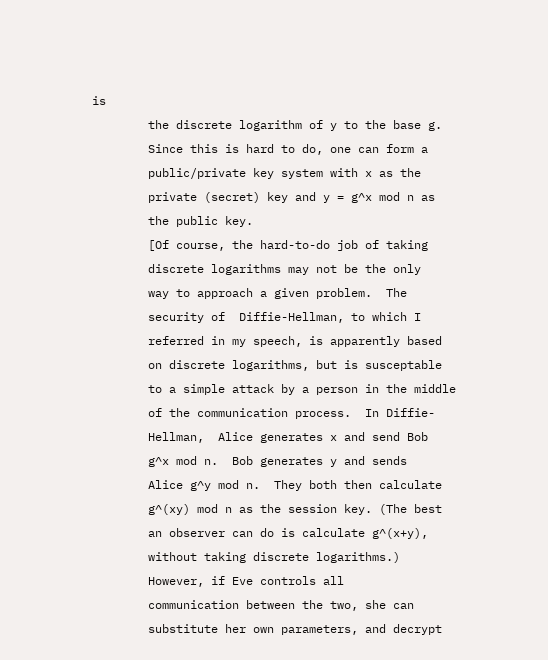is
        the discrete logarithm of y to the base g.
        Since this is hard to do, one can form a
        public/private key system with x as the
        private (secret) key and y = g^x mod n as
        the public key.
        [Of course, the hard-to-do job of taking
        discrete logarithms may not be the only
        way to approach a given problem.  The
        security of  Diffie-Hellman, to which I
        referred in my speech, is apparently based
        on discrete logarithms, but is susceptable
        to a simple attack by a person in the middle
        of the communication process.  In Diffie-
        Hellman,  Alice generates x and send Bob
        g^x mod n.  Bob generates y and sends
        Alice g^y mod n.  They both then calculate
        g^(xy) mod n as the session key. (The best
        an observer can do is calculate g^(x+y),
        without taking discrete logarithms.)
        However, if Eve controls all
        communication between the two, she can
        substitute her own parameters, and decrypt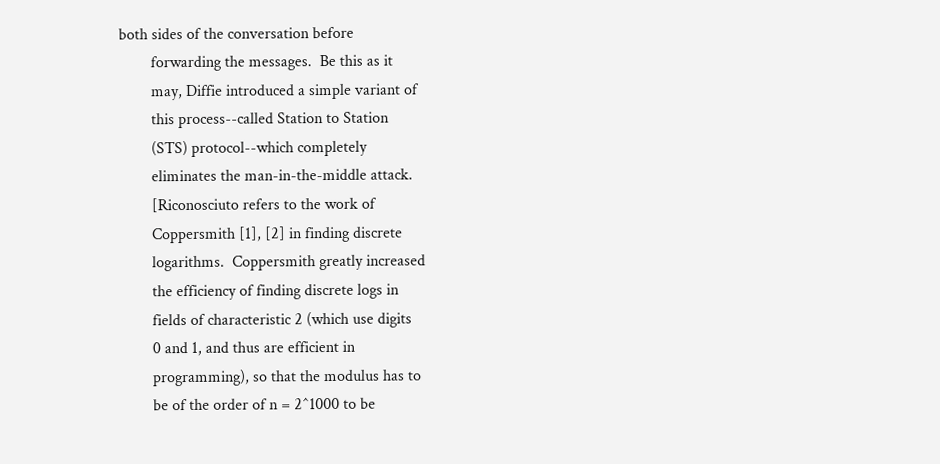both sides of the conversation before
        forwarding the messages.  Be this as it
        may, Diffie introduced a simple variant of
        this process--called Station to Station
        (STS) protocol--which completely
        eliminates the man-in-the-middle attack.
        [Riconosciuto refers to the work of
        Coppersmith [1], [2] in finding discrete
        logarithms.  Coppersmith greatly increased
        the efficiency of finding discrete logs in
        fields of characteristic 2 (which use digits
        0 and 1, and thus are efficient in
        programming), so that the modulus has to
        be of the order of n = 2^1000 to be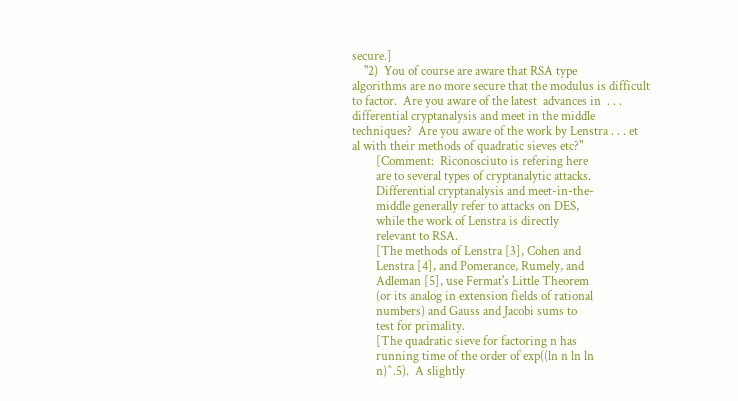secure.]
    "2)  You of course are aware that RSA type
algorithms are no more secure that the modulus is difficult
to factor.  Are you aware of the latest  advances in  . . .
differential cryptanalysis and meet in the middle
techniques?  Are you aware of the work by Lenstra . . . et
al with their methods of quadratic sieves etc?"
        [Comment:  Riconosciuto is refering here
        are to several types of cryptanalytic attacks.
        Differential cryptanalysis and meet-in-the-
        middle generally refer to attacks on DES,
        while the work of Lenstra is directly
        relevant to RSA.
        [The methods of Lenstra [3], Cohen and
        Lenstra [4], and Pomerance, Rumely, and
        Adleman [5], use Fermat's Little Theorem
        (or its analog in extension fields of rational
        numbers) and Gauss and Jacobi sums to
        test for primality.
        [The quadratic sieve for factoring n has
        running time of the order of exp((ln n ln ln
        n)^.5).  A slightly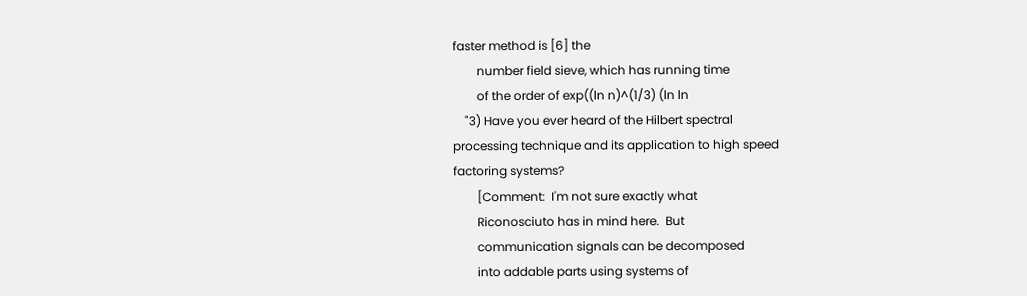faster method is [6] the
        number field sieve, which has running time
        of the order of exp((ln n)^(1/3) (ln ln
    "3) Have you ever heard of the Hilbert spectral
processing technique and its application to high speed
factoring systems?
        [Comment:  I'm not sure exactly what
        Riconosciuto has in mind here.  But
        communication signals can be decomposed
        into addable parts using systems of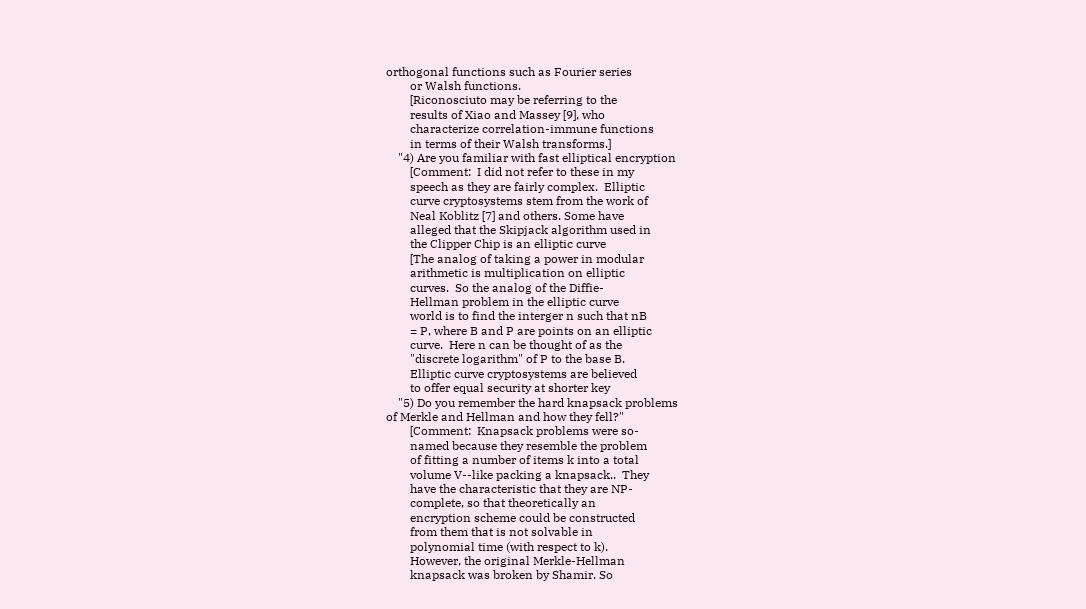orthogonal functions such as Fourier series
        or Walsh functions.
        [Riconosciuto may be referring to the
        results of Xiao and Massey [9], who
        characterize correlation-immune functions
        in terms of their Walsh transforms.]
    "4) Are you familiar with fast elliptical encryption
        [Comment:  I did not refer to these in my
        speech as they are fairly complex.  Elliptic
        curve cryptosystems stem from the work of
        Neal Koblitz [7] and others. Some have
        alleged that the Skipjack algorithm used in
        the Clipper Chip is an elliptic curve
        [The analog of taking a power in modular
        arithmetic is multiplication on elliptic
        curves.  So the analog of the Diffie-
        Hellman problem in the elliptic curve
        world is to find the interger n such that nB
        = P, where B and P are points on an elliptic
        curve.  Here n can be thought of as the
        "discrete logarithm" of P to the base B.
        Elliptic curve cryptosystems are believed
        to offer equal security at shorter key
    "5) Do you remember the hard knapsack problems
of Merkle and Hellman and how they fell?"
        [Comment:  Knapsack problems were so-
        named because they resemble the problem
        of fitting a number of items k into a total
        volume V--like packing a knapsack..  They
        have the characteristic that they are NP-
        complete, so that theoretically an
        encryption scheme could be constructed
        from them that is not solvable in
        polynomial time (with respect to k).
        However, the original Merkle-Hellman
        knapsack was broken by Shamir. So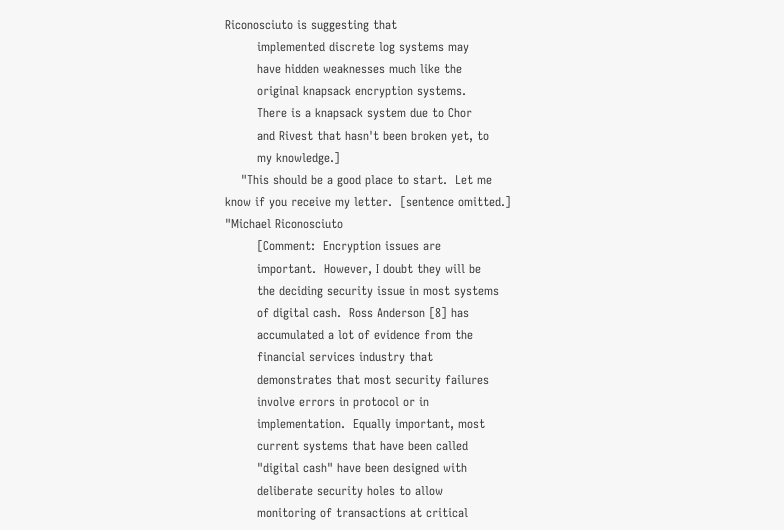Riconosciuto is suggesting that
        implemented discrete log systems may
        have hidden weaknesses much like the
        original knapsack encryption systems.
        There is a knapsack system due to Chor
        and Rivest that hasn't been broken yet, to
        my knowledge.]
    "This should be a good place to start.  Let me
know if you receive my letter.  [sentence omitted.]
"Michael Riconosciuto
        [Comment:  Encryption issues are
        important.  However, I doubt they will be
        the deciding security issue in most systems
        of digital cash.  Ross Anderson [8] has
        accumulated a lot of evidence from the
        financial services industry that
        demonstrates that most security failures
        involve errors in protocol or in
        implementation.  Equally important, most
        current systems that have been called
        "digital cash" have been designed with
        deliberate security holes to allow
        monitoring of transactions at critical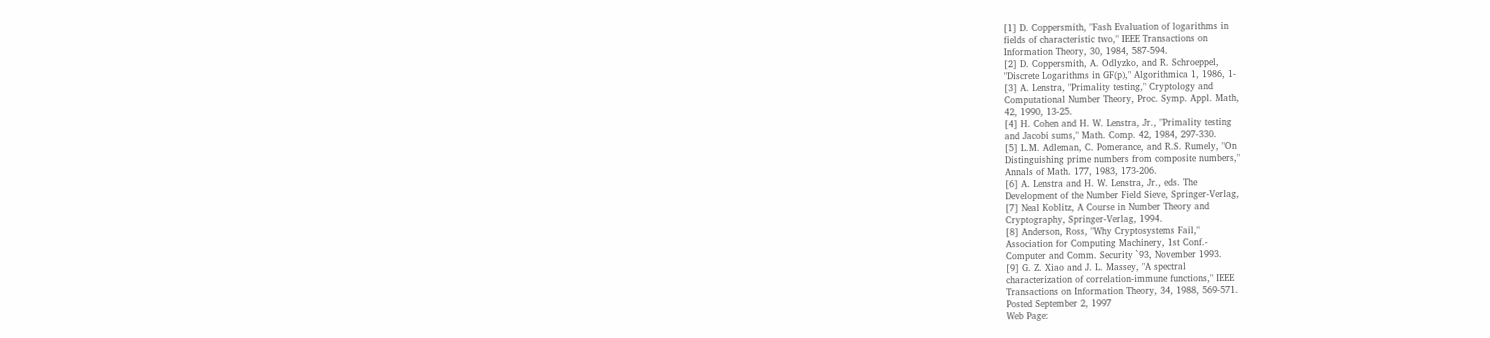[1] D. Coppersmith, "Fash Evaluation of logarithms in
fields of characteristic two," IEEE Transactions on
Information Theory, 30, 1984, 587-594.
[2] D. Coppersmith, A. Odlyzko, and R. Schroeppel,
"Discrete Logarithms in GF(p)," Algorithmica 1, 1986, 1-
[3] A. Lenstra, "Primality testing," Cryptology and
Computational Number Theory, Proc. Symp. Appl. Math,
42, 1990, 13-25.
[4] H. Cohen and H. W. Lenstra, Jr., "Primality testing
and Jacobi sums," Math. Comp. 42, 1984, 297-330.
[5] L.M. Adleman, C. Pomerance, and R.S. Rumely, "On
Distinguishing prime numbers from composite numbers,"
Annals of Math. 177, 1983, 173-206.
[6] A. Lenstra and H. W. Lenstra, Jr., eds. The
Development of the Number Field Sieve, Springer-Verlag,
[7] Neal Koblitz, A Course in Number Theory and
Cryptography, Springer-Verlag, 1994.
[8] Anderson, Ross, "Why Cryptosystems Fail,"
Association for Computing Machinery, 1st Conf.-
Computer and Comm. Security `93, November 1993.
[9] G. Z. Xiao and J. L. Massey, "A spectral
characterization of correlation-immune functions," IEEE
Transactions on Information Theory, 34, 1988, 569-571.
Posted September 2, 1997
Web Page: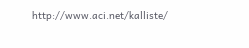http://www.aci.net/kalliste/